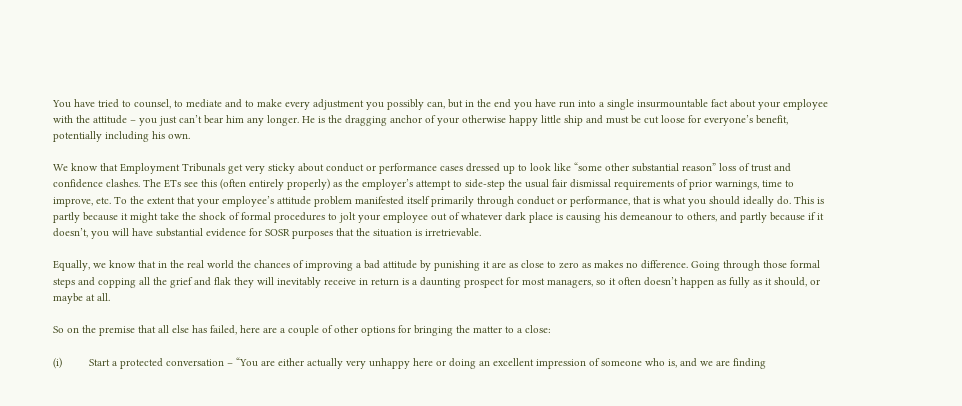You have tried to counsel, to mediate and to make every adjustment you possibly can, but in the end you have run into a single insurmountable fact about your employee with the attitude – you just can’t bear him any longer. He is the dragging anchor of your otherwise happy little ship and must be cut loose for everyone’s benefit, potentially including his own.

We know that Employment Tribunals get very sticky about conduct or performance cases dressed up to look like “some other substantial reason” loss of trust and confidence clashes. The ETs see this (often entirely properly) as the employer’s attempt to side-step the usual fair dismissal requirements of prior warnings, time to improve, etc. To the extent that your employee’s attitude problem manifested itself primarily through conduct or performance, that is what you should ideally do. This is partly because it might take the shock of formal procedures to jolt your employee out of whatever dark place is causing his demeanour to others, and partly because if it doesn’t, you will have substantial evidence for SOSR purposes that the situation is irretrievable.

Equally, we know that in the real world the chances of improving a bad attitude by punishing it are as close to zero as makes no difference. Going through those formal steps and copping all the grief and flak they will inevitably receive in return is a daunting prospect for most managers, so it often doesn’t happen as fully as it should, or maybe at all.

So on the premise that all else has failed, here are a couple of other options for bringing the matter to a close:

(i)         Start a protected conversation – “You are either actually very unhappy here or doing an excellent impression of someone who is, and we are finding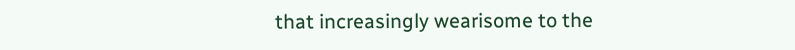that increasingly wearisome to the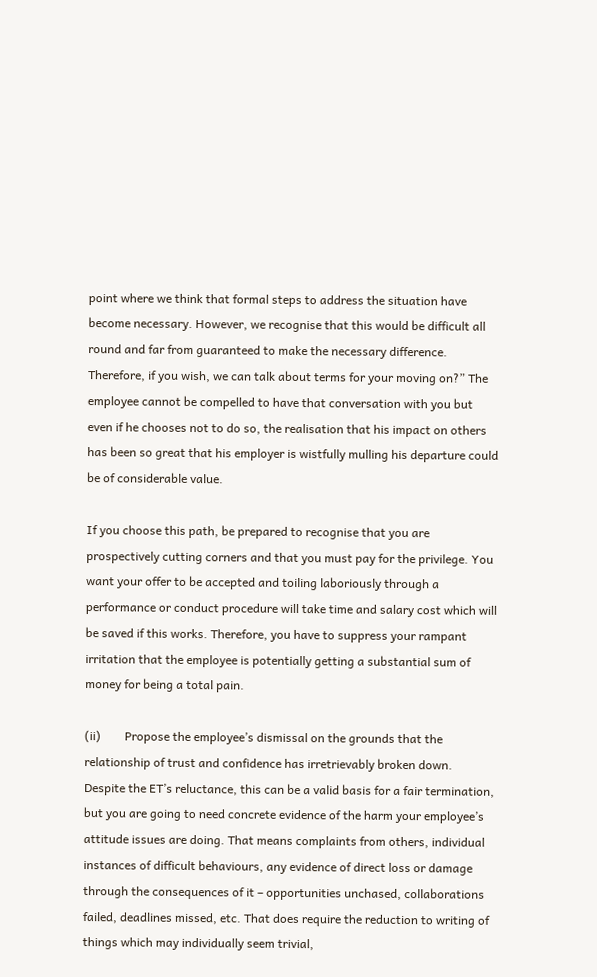point where we think that formal steps to address the situation have become necessary. However, we recognise that this would be difficult all round and far from guaranteed to make the necessary difference. Therefore, if you wish, we can talk about terms for your moving on?” The employee cannot be compelled to have that conversation with you but even if he chooses not to do so, the realisation that his impact on others has been so great that his employer is wistfully mulling his departure could be of considerable value.

If you choose this path, be prepared to recognise that you are prospectively cutting corners and that you must pay for the privilege. You want your offer to be accepted and toiling laboriously through a performance or conduct procedure will take time and salary cost which will be saved if this works. Therefore, you have to suppress your rampant irritation that the employee is potentially getting a substantial sum of money for being a total pain.

(ii)        Propose the employee’s dismissal on the grounds that the relationship of trust and confidence has irretrievably broken down. Despite the ET’s reluctance, this can be a valid basis for a fair termination, but you are going to need concrete evidence of the harm your employee’s attitude issues are doing. That means complaints from others, individual instances of difficult behaviours, any evidence of direct loss or damage through the consequences of it – opportunities unchased, collaborations failed, deadlines missed, etc. That does require the reduction to writing of things which may individually seem trivial,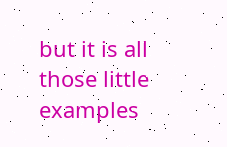but it is all those little examples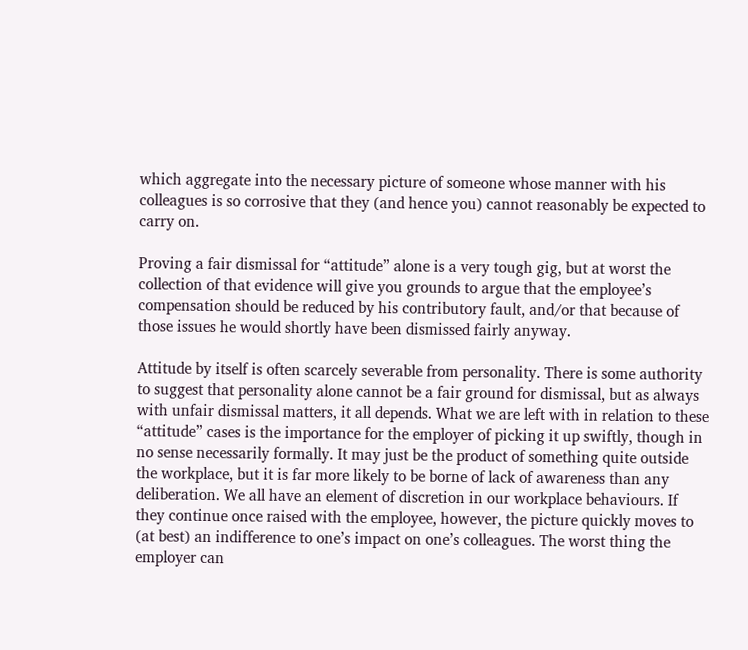which aggregate into the necessary picture of someone whose manner with his colleagues is so corrosive that they (and hence you) cannot reasonably be expected to carry on.

Proving a fair dismissal for “attitude” alone is a very tough gig, but at worst the collection of that evidence will give you grounds to argue that the employee’s compensation should be reduced by his contributory fault, and/or that because of those issues he would shortly have been dismissed fairly anyway.

Attitude by itself is often scarcely severable from personality. There is some authority to suggest that personality alone cannot be a fair ground for dismissal, but as always with unfair dismissal matters, it all depends. What we are left with in relation to these “attitude” cases is the importance for the employer of picking it up swiftly, though in no sense necessarily formally. It may just be the product of something quite outside the workplace, but it is far more likely to be borne of lack of awareness than any deliberation. We all have an element of discretion in our workplace behaviours. If they continue once raised with the employee, however, the picture quickly moves to (at best) an indifference to one’s impact on one’s colleagues. The worst thing the employer can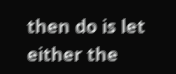then do is let either the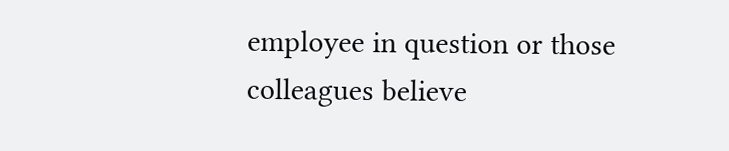employee in question or those colleagues believe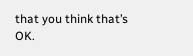that you think that’s OK.